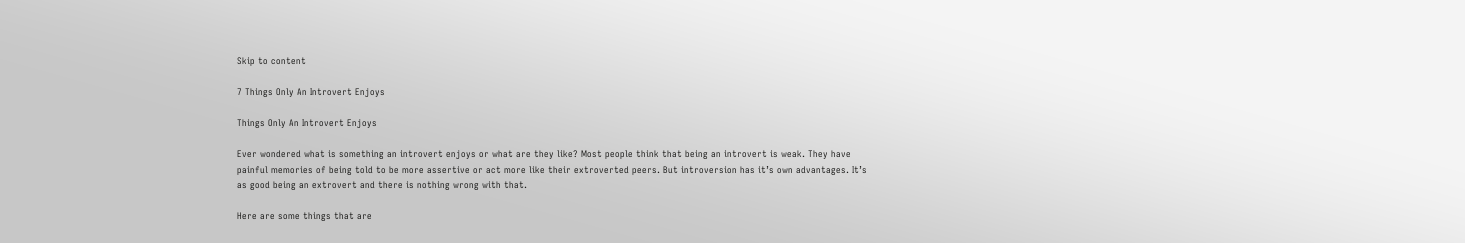Skip to content

7 Things Only An Introvert Enjoys

Things Only An Introvert Enjoys

Ever wondered what is something an introvert enjoys or what are they like? Most people think that being an introvert is weak. They have painful memories of being told to be more assertive or act more like their extroverted peers. But introversion has it’s own advantages. It’s as good being an extrovert and there is nothing wrong with that.

Here are some things that are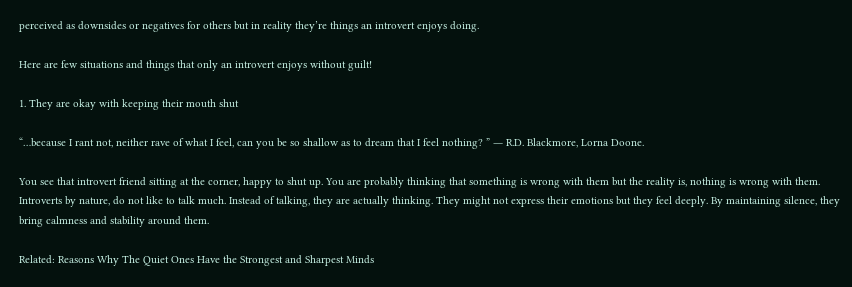perceived as downsides or negatives for others but in reality they’re things an introvert enjoys doing.

Here are few situations and things that only an introvert enjoys without guilt!

1. They are okay with keeping their mouth shut

“…because I rant not, neither rave of what I feel, can you be so shallow as to dream that I feel nothing? ” ― R.D. Blackmore, Lorna Doone.

You see that introvert friend sitting at the corner, happy to shut up. You are probably thinking that something is wrong with them but the reality is, nothing is wrong with them. Introverts by nature, do not like to talk much. Instead of talking, they are actually thinking. They might not express their emotions but they feel deeply. By maintaining silence, they bring calmness and stability around them.

Related: Reasons Why The Quiet Ones Have the Strongest and Sharpest Minds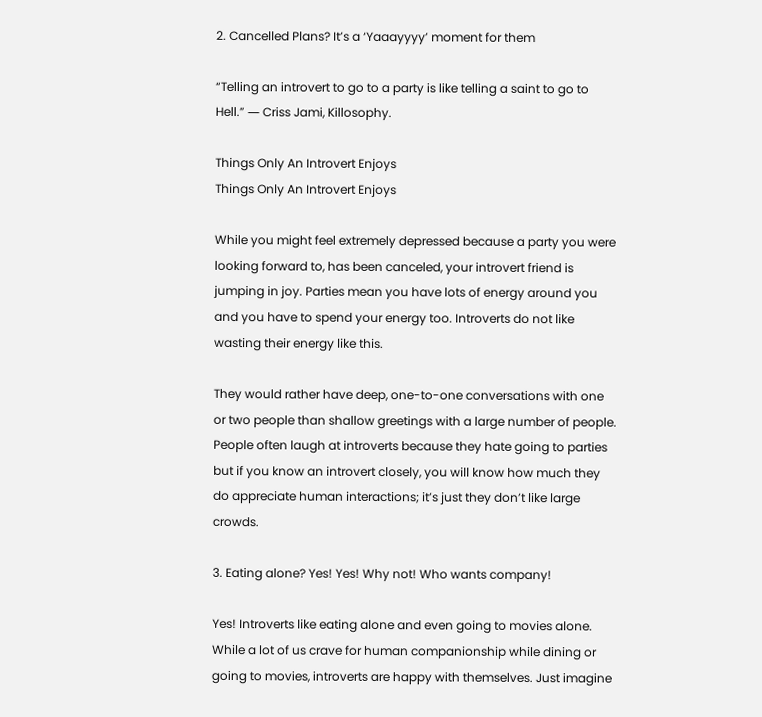2. Cancelled Plans? It’s a ‘Yaaayyyy’ moment for them

“Telling an introvert to go to a party is like telling a saint to go to Hell.” ― Criss Jami, Killosophy.

Things Only An Introvert Enjoys
Things Only An Introvert Enjoys

While you might feel extremely depressed because a party you were looking forward to, has been canceled, your introvert friend is jumping in joy. Parties mean you have lots of energy around you and you have to spend your energy too. Introverts do not like wasting their energy like this.

They would rather have deep, one-to-one conversations with one or two people than shallow greetings with a large number of people. People often laugh at introverts because they hate going to parties but if you know an introvert closely, you will know how much they do appreciate human interactions; it’s just they don’t like large crowds.

3. Eating alone? Yes! Yes! Why not! Who wants company!

Yes! Introverts like eating alone and even going to movies alone. While a lot of us crave for human companionship while dining or going to movies, introverts are happy with themselves. Just imagine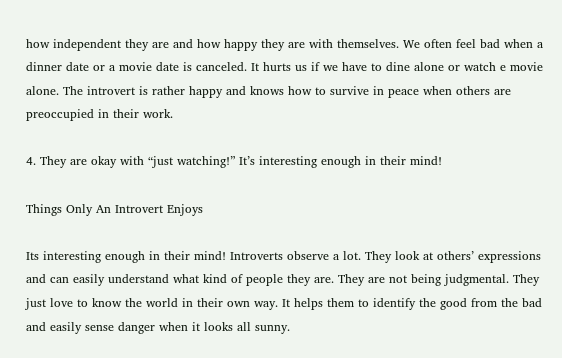how independent they are and how happy they are with themselves. We often feel bad when a dinner date or a movie date is canceled. It hurts us if we have to dine alone or watch e movie alone. The introvert is rather happy and knows how to survive in peace when others are preoccupied in their work.

4. They are okay with “just watching!” It’s interesting enough in their mind!

Things Only An Introvert Enjoys

Its interesting enough in their mind! Introverts observe a lot. They look at others’ expressions and can easily understand what kind of people they are. They are not being judgmental. They just love to know the world in their own way. It helps them to identify the good from the bad and easily sense danger when it looks all sunny.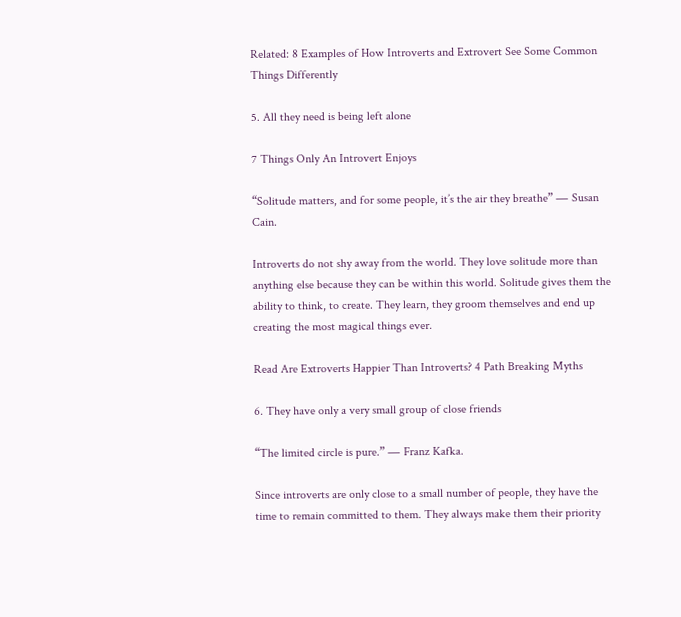Related: 8 Examples of How Introverts and Extrovert See Some Common Things Differently

5. All they need is being left alone

7 Things Only An Introvert Enjoys

“Solitude matters, and for some people, it’s the air they breathe” ― Susan Cain.

Introverts do not shy away from the world. They love solitude more than anything else because they can be within this world. Solitude gives them the ability to think, to create. They learn, they groom themselves and end up creating the most magical things ever.

Read Are Extroverts Happier Than Introverts? 4 Path Breaking Myths

6. They have only a very small group of close friends

“The limited circle is pure.” ― Franz Kafka.

Since introverts are only close to a small number of people, they have the time to remain committed to them. They always make them their priority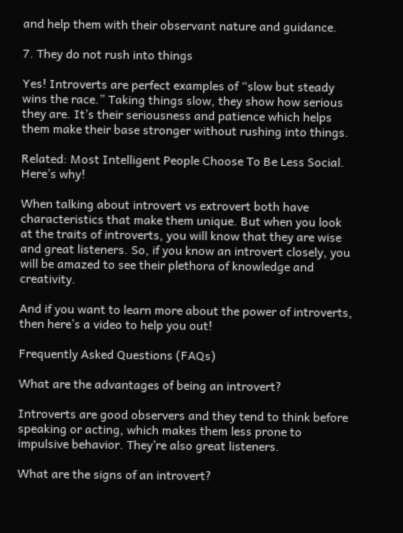and help them with their observant nature and guidance.

7. They do not rush into things

Yes! Introverts are perfect examples of “slow but steady wins the race.” Taking things slow, they show how serious they are. It’s their seriousness and patience which helps them make their base stronger without rushing into things.

Related: Most Intelligent People Choose To Be Less Social. Here’s why!

When talking about introvert vs extrovert both have characteristics that make them unique. But when you look at the traits of introverts, you will know that they are wise and great listeners. So, if you know an introvert closely, you will be amazed to see their plethora of knowledge and creativity.

And if you want to learn more about the power of introverts, then here’s a video to help you out!

Frequently Asked Questions (FAQs)

What are the advantages of being an introvert?

Introverts are good observers and they tend to think before speaking or acting, which makes them less prone to impulsive behavior. They’re also great listeners.

What are the signs of an introvert?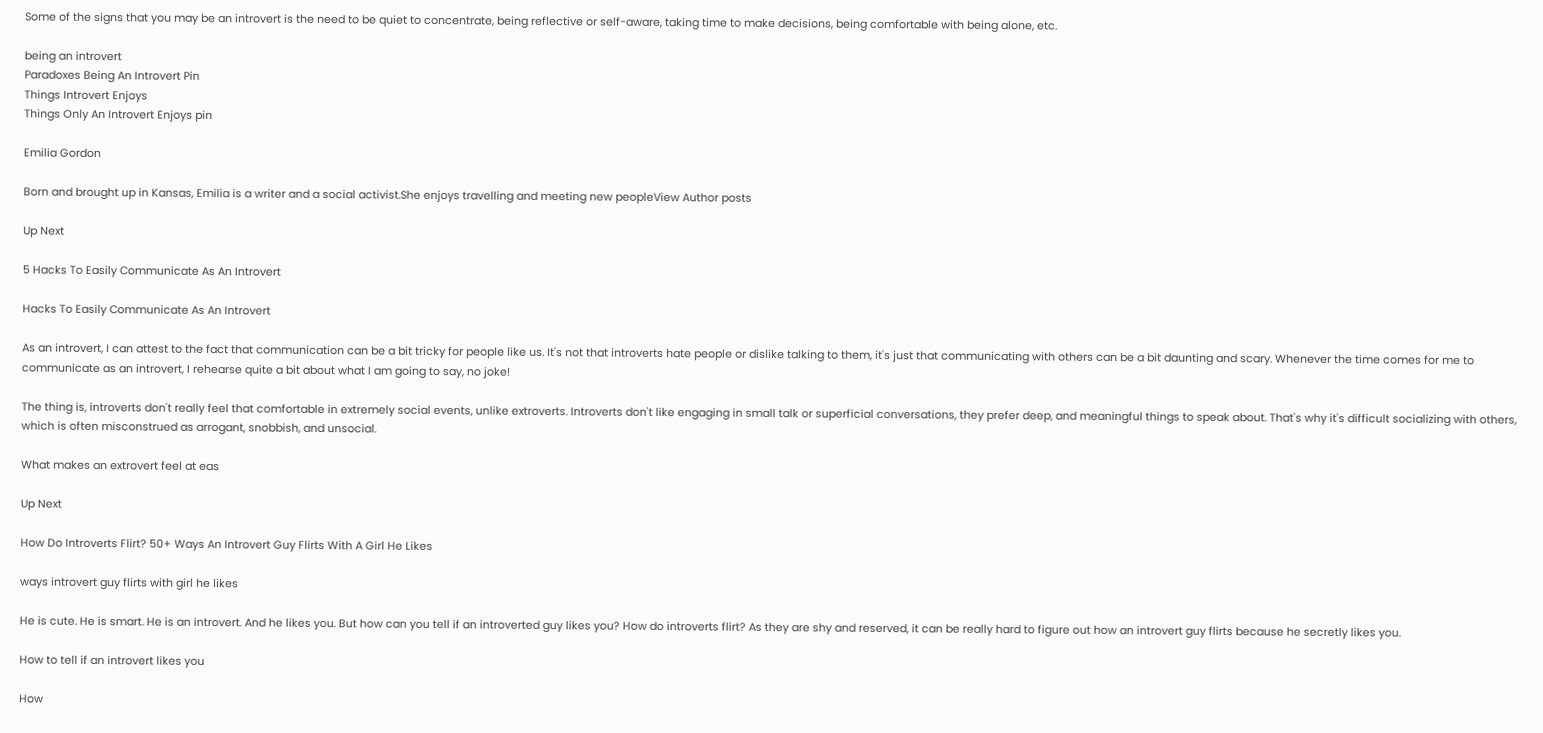Some of the signs that you may be an introvert is the need to be quiet to concentrate, being reflective or self-aware, taking time to make decisions, being comfortable with being alone, etc.

being an introvert
Paradoxes Being An Introvert Pin
Things Introvert Enjoys
Things Only An Introvert Enjoys pin

Emilia Gordon

Born and brought up in Kansas, Emilia is a writer and a social activist.She enjoys travelling and meeting new peopleView Author posts

Up Next

5 Hacks To Easily Communicate As An Introvert

Hacks To Easily Communicate As An Introvert

As an introvert, I can attest to the fact that communication can be a bit tricky for people like us. It's not that introverts hate people or dislike talking to them, it's just that communicating with others can be a bit daunting and scary. Whenever the time comes for me to communicate as an introvert, I rehearse quite a bit about what I am going to say, no joke!

The thing is, introverts don't really feel that comfortable in extremely social events, unlike extroverts. Introverts don't like engaging in small talk or superficial conversations, they prefer deep, and meaningful things to speak about. That's why it's difficult socializing with others, which is often misconstrued as arrogant, snobbish, and unsocial.

What makes an extrovert feel at eas

Up Next

How Do Introverts Flirt? 50+ Ways An Introvert Guy Flirts With A Girl He Likes

ways introvert guy flirts with girl he likes

He is cute. He is smart. He is an introvert. And he likes you. But how can you tell if an introverted guy likes you? How do introverts flirt? As they are shy and reserved, it can be really hard to figure out how an introvert guy flirts because he secretly likes you.

How to tell if an introvert likes you

How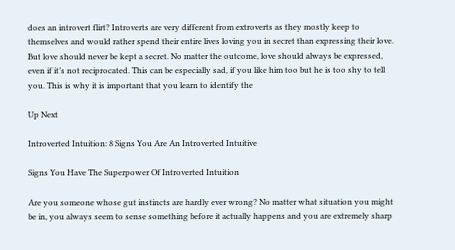does an introvert flirt? Introverts are very different from extroverts as they mostly keep to themselves and would rather spend their entire lives loving you in secret than expressing their love. But love should never be kept a secret. No matter the outcome, love should always be expressed, even if it’s not reciprocated. This can be especially sad, if you like him too but he is too shy to tell you. This is why it is important that you learn to identify the

Up Next

Introverted Intuition: 8 Signs You Are An Introverted Intuitive

Signs You Have The Superpower Of Introverted Intuition

Are you someone whose gut instincts are hardly ever wrong? No matter what situation you might be in, you always seem to sense something before it actually happens and you are extremely sharp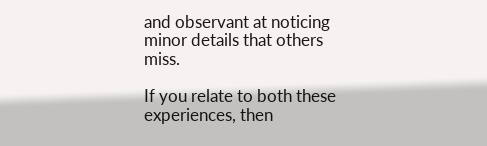and observant at noticing minor details that others miss.

If you relate to both these experiences, then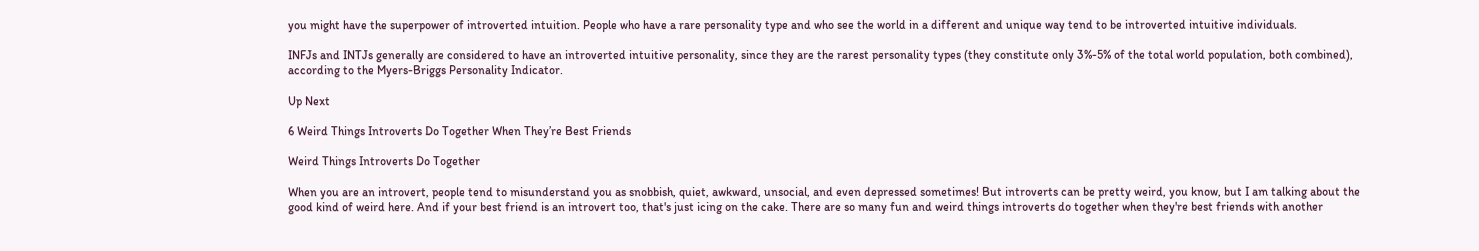you might have the superpower of introverted intuition. People who have a rare personality type and who see the world in a different and unique way tend to be introverted intuitive individuals.

INFJs and INTJs generally are considered to have an introverted intuitive personality, since they are the rarest personality types (they constitute only 3%-5% of the total world population, both combined), according to the Myers-Briggs Personality Indicator.

Up Next

6 Weird Things Introverts Do Together When They’re Best Friends

Weird Things Introverts Do Together

When you are an introvert, people tend to misunderstand you as snobbish, quiet, awkward, unsocial, and even depressed sometimes! But introverts can be pretty weird, you know, but I am talking about the good kind of weird here. And if your best friend is an introvert too, that's just icing on the cake. There are so many fun and weird things introverts do together when they're best friends with another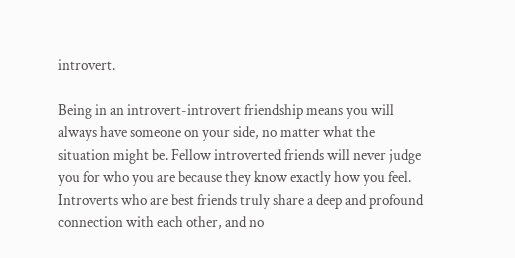introvert.

Being in an introvert-introvert friendship means you will always have someone on your side, no matter what the situation might be. Fellow introverted friends will never judge you for who you are because they know exactly how you feel. Introverts who are best friends truly share a deep and profound connection with each other, and no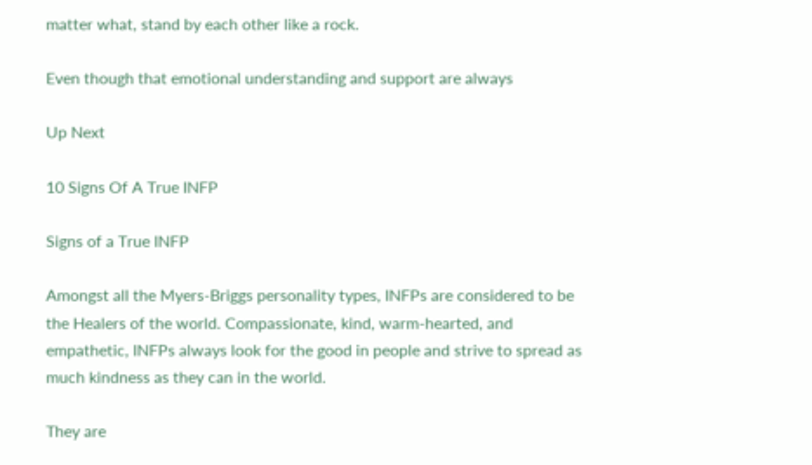matter what, stand by each other like a rock.

Even though that emotional understanding and support are always

Up Next

10 Signs Of A True INFP

Signs of a True INFP

Amongst all the Myers-Briggs personality types, INFPs are considered to be the Healers of the world. Compassionate, kind, warm-hearted, and empathetic, INFPs always look for the good in people and strive to spread as much kindness as they can in the world.

They are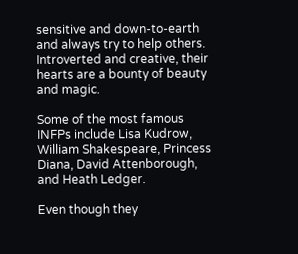sensitive and down-to-earth and always try to help others. Introverted and creative, their hearts are a bounty of beauty and magic.

Some of the most famous INFPs include Lisa Kudrow, William Shakespeare, Princess Diana, David Attenborough, and Heath Ledger.

Even though they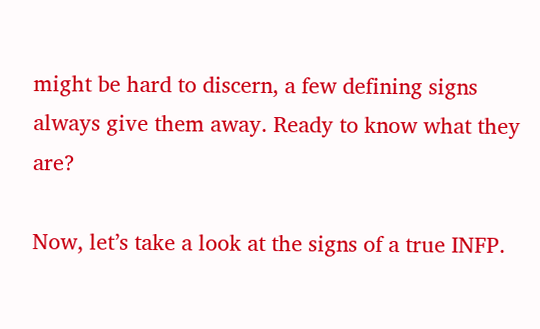might be hard to discern, a few defining signs always give them away. Ready to know what they are?

Now, let’s take a look at the signs of a true INFP.